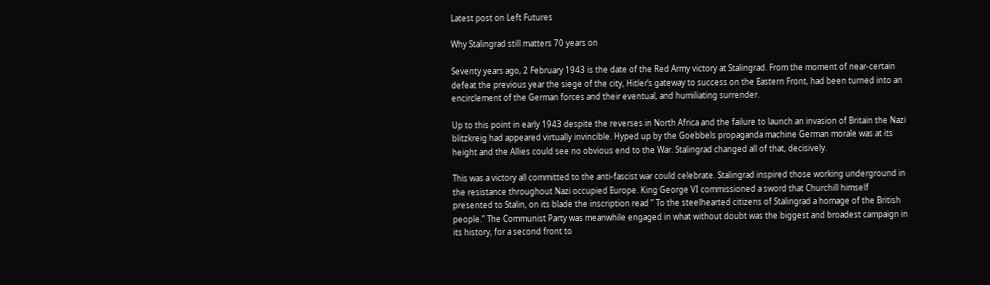Latest post on Left Futures

Why Stalingrad still matters 70 years on

Seventy years ago, 2 February 1943 is the date of the Red Army victory at Stalingrad. From the moment of near-certain defeat the previous year the siege of the city, Hitler’s gateway to success on the Eastern Front, had been turned into an encirclement of the German forces and their eventual, and humiliating surrender.

Up to this point in early 1943 despite the reverses in North Africa and the failure to launch an invasion of Britain the Nazi blitzkreig had appeared virtually invincible. Hyped up by the Goebbels propaganda machine German morale was at its height and the Allies could see no obvious end to the War. Stalingrad changed all of that, decisively.

This was a victory all committed to the anti-fascist war could celebrate. Stalingrad inspired those working underground in the resistance throughout Nazi occupied Europe. King George VI commissioned a sword that Churchill himself presented to Stalin, on its blade the inscription read ” To the steelhearted citizens of Stalingrad a homage of the British people.” The Communist Party was meanwhile engaged in what without doubt was the biggest and broadest campaign in its history, for a second front to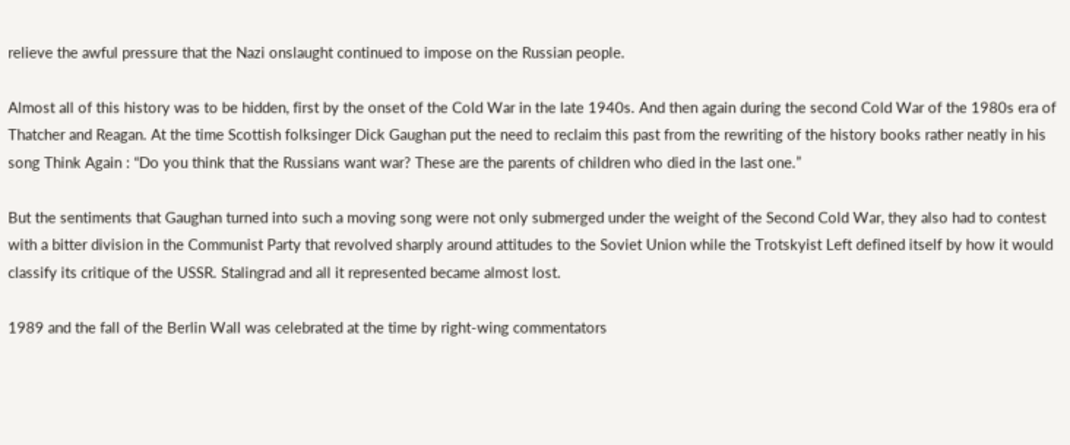relieve the awful pressure that the Nazi onslaught continued to impose on the Russian people.

Almost all of this history was to be hidden, first by the onset of the Cold War in the late 1940s. And then again during the second Cold War of the 1980s era of Thatcher and Reagan. At the time Scottish folksinger Dick Gaughan put the need to reclaim this past from the rewriting of the history books rather neatly in his song Think Again : “Do you think that the Russians want war? These are the parents of children who died in the last one.”

But the sentiments that Gaughan turned into such a moving song were not only submerged under the weight of the Second Cold War, they also had to contest with a bitter division in the Communist Party that revolved sharply around attitudes to the Soviet Union while the Trotskyist Left defined itself by how it would classify its critique of the USSR. Stalingrad and all it represented became almost lost.

1989 and the fall of the Berlin Wall was celebrated at the time by right-wing commentators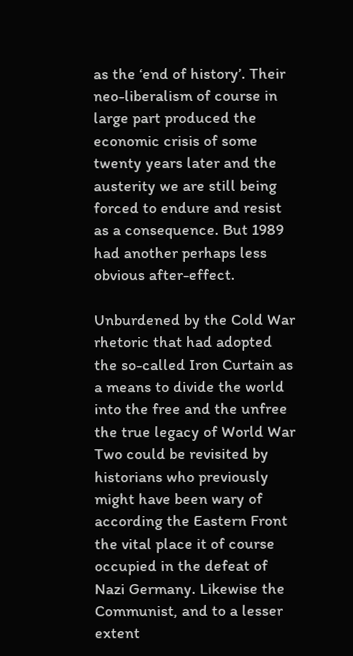as the ‘end of history’. Their neo-liberalism of course in large part produced the economic crisis of some twenty years later and the austerity we are still being forced to endure and resist as a consequence. But 1989 had another perhaps less obvious after-effect.

Unburdened by the Cold War rhetoric that had adopted the so-called Iron Curtain as a means to divide the world into the free and the unfree the true legacy of World War Two could be revisited by historians who previously might have been wary of according the Eastern Front the vital place it of course occupied in the defeat of Nazi Germany. Likewise the Communist, and to a lesser extent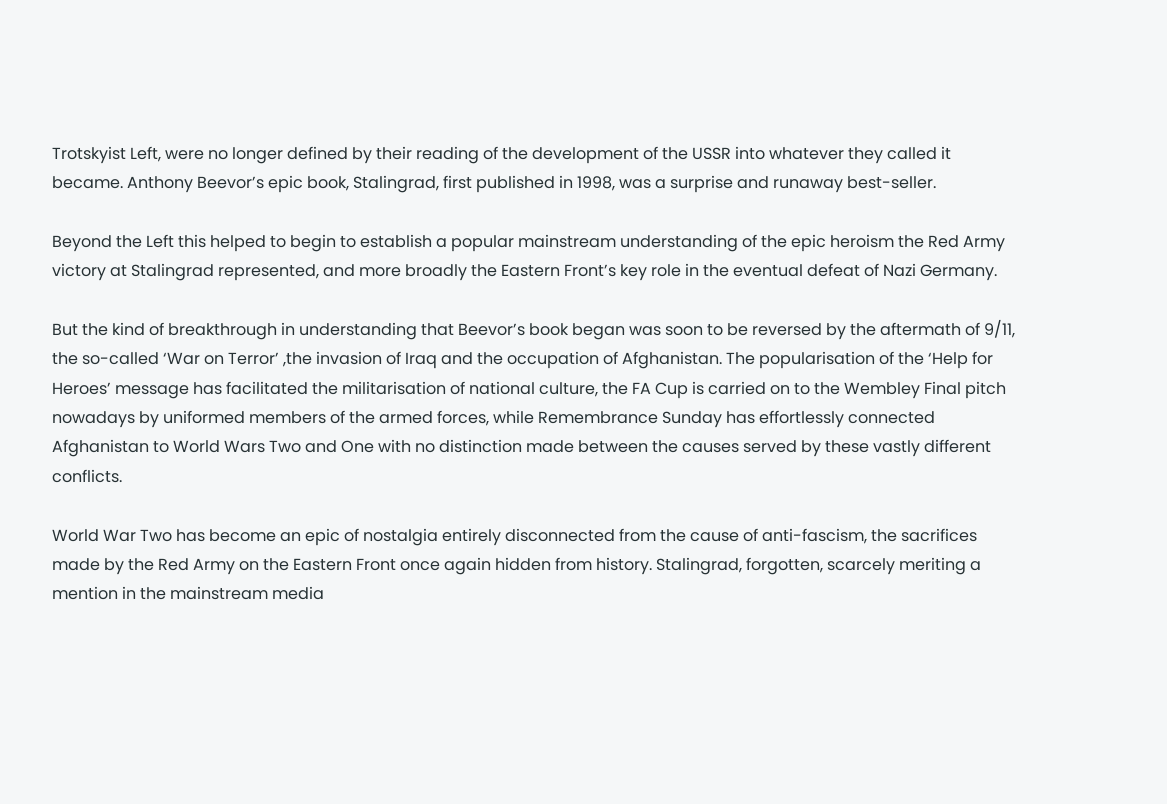Trotskyist Left, were no longer defined by their reading of the development of the USSR into whatever they called it became. Anthony Beevor’s epic book, Stalingrad, first published in 1998, was a surprise and runaway best-seller.

Beyond the Left this helped to begin to establish a popular mainstream understanding of the epic heroism the Red Army victory at Stalingrad represented, and more broadly the Eastern Front’s key role in the eventual defeat of Nazi Germany.

But the kind of breakthrough in understanding that Beevor’s book began was soon to be reversed by the aftermath of 9/11, the so-called ‘War on Terror’ ,the invasion of Iraq and the occupation of Afghanistan. The popularisation of the ‘Help for Heroes’ message has facilitated the militarisation of national culture, the FA Cup is carried on to the Wembley Final pitch nowadays by uniformed members of the armed forces, while Remembrance Sunday has effortlessly connected Afghanistan to World Wars Two and One with no distinction made between the causes served by these vastly different conflicts.

World War Two has become an epic of nostalgia entirely disconnected from the cause of anti-fascism, the sacrifices made by the Red Army on the Eastern Front once again hidden from history. Stalingrad, forgotten, scarcely meriting a mention in the mainstream media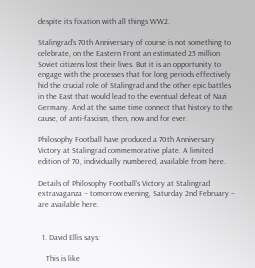despite its fixation with all things WW2.

Stalingrad’s 70th Anniversary of course is not something to celebrate, on the Eastern Front an estimated 25 million Soviet citizens lost their lives. But it is an opportunity to engage with the processes that for long periods effectively hid the crucial role of Stalingrad and the other epic battles in the East that would lead to the eventual defeat of Nazi Germany. And at the same time connect that history to the cause, of anti-fascism, then, now and for ever.

Philosophy Football have produced a 70th Anniversary Victory at Stalingrad commemorative plate. A limited edition of 70, individually numbered, available from here.

Details of Philosophy Football’s Victory at Stalingrad extravaganza – tomorrow evening, Saturday 2nd February – are available here.


  1. David Ellis says:

    This is like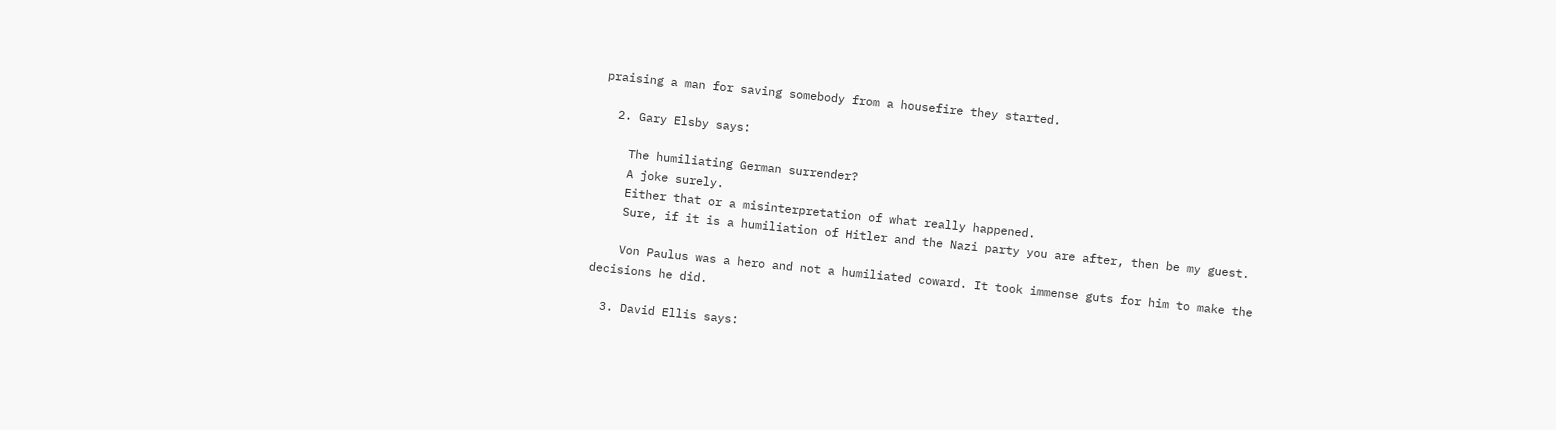praising a man for saving somebody from a housefire they started.

  2. Gary Elsby says:

    The humiliating German surrender?
    A joke surely.
    Either that or a misinterpretation of what really happened.
    Sure, if it is a humiliation of Hitler and the Nazi party you are after, then be my guest.

    Von Paulus was a hero and not a humiliated coward. It took immense guts for him to make the decisions he did.

  3. David Ellis says: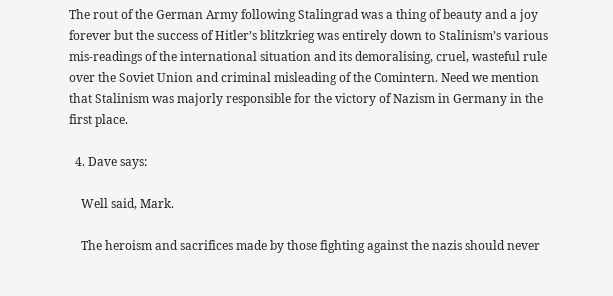The rout of the German Army following Stalingrad was a thing of beauty and a joy forever but the success of Hitler’s blitzkrieg was entirely down to Stalinism’s various mis-readings of the international situation and its demoralising, cruel, wasteful rule over the Soviet Union and criminal misleading of the Comintern. Need we mention that Stalinism was majorly responsible for the victory of Nazism in Germany in the first place.

  4. Dave says:

    Well said, Mark.

    The heroism and sacrifices made by those fighting against the nazis should never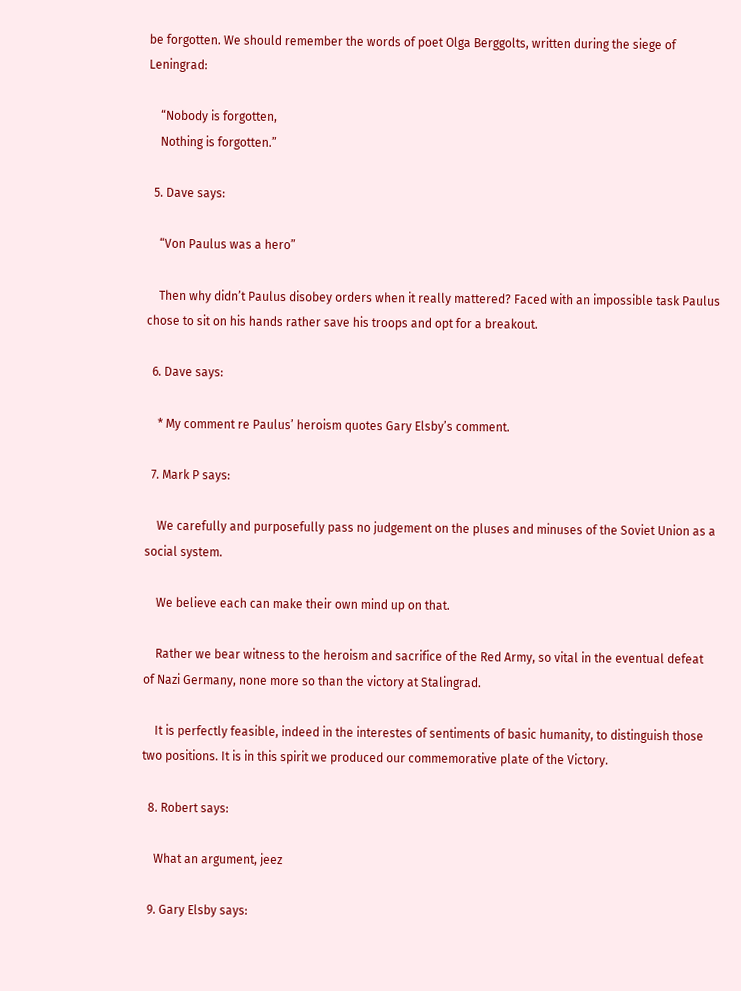be forgotten. We should remember the words of poet Olga Berggolts, written during the siege of Leningrad:

    “Nobody is forgotten,
    Nothing is forgotten.”

  5. Dave says:

    “Von Paulus was a hero”

    Then why didn’t Paulus disobey orders when it really mattered? Faced with an impossible task Paulus chose to sit on his hands rather save his troops and opt for a breakout.

  6. Dave says:

    * My comment re Paulus’ heroism quotes Gary Elsby’s comment.

  7. Mark P says:

    We carefully and purposefully pass no judgement on the pluses and minuses of the Soviet Union as a social system.

    We believe each can make their own mind up on that.

    Rather we bear witness to the heroism and sacrifice of the Red Army, so vital in the eventual defeat of Nazi Germany, none more so than the victory at Stalingrad.

    It is perfectly feasible, indeed in the interestes of sentiments of basic humanity, to distinguish those two positions. It is in this spirit we produced our commemorative plate of the Victory.

  8. Robert says:

    What an argument, jeez

  9. Gary Elsby says: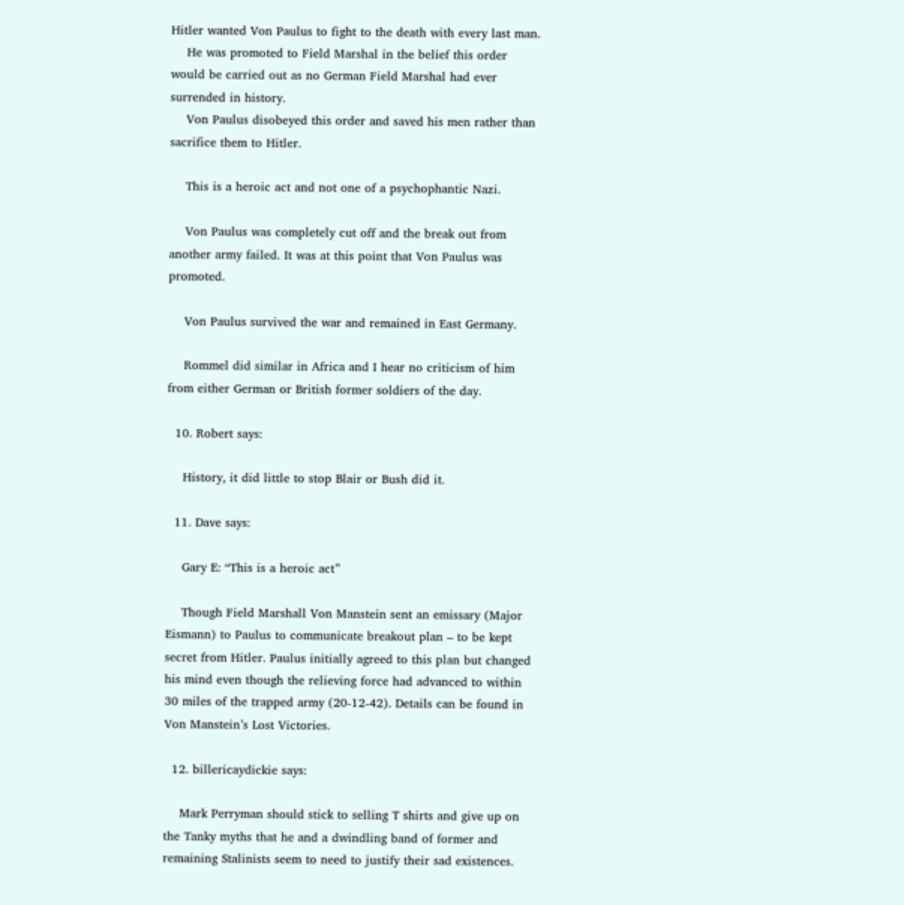Hitler wanted Von Paulus to fight to the death with every last man.
    He was promoted to Field Marshal in the belief this order would be carried out as no German Field Marshal had ever surrended in history.
    Von Paulus disobeyed this order and saved his men rather than sacrifice them to Hitler.

    This is a heroic act and not one of a psychophantic Nazi.

    Von Paulus was completely cut off and the break out from another army failed. It was at this point that Von Paulus was promoted.

    Von Paulus survived the war and remained in East Germany.

    Rommel did similar in Africa and I hear no criticism of him from either German or British former soldiers of the day.

  10. Robert says:

    History, it did little to stop Blair or Bush did it.

  11. Dave says:

    Gary E: “This is a heroic act”

    Though Field Marshall Von Manstein sent an emissary (Major Eismann) to Paulus to communicate breakout plan – to be kept secret from Hitler. Paulus initially agreed to this plan but changed his mind even though the relieving force had advanced to within 30 miles of the trapped army (20-12-42). Details can be found in Von Manstein’s Lost Victories.

  12. billericaydickie says:

    Mark Perryman should stick to selling T shirts and give up on the Tanky myths that he and a dwindling band of former and remaining Stalinists seem to need to justify their sad existences.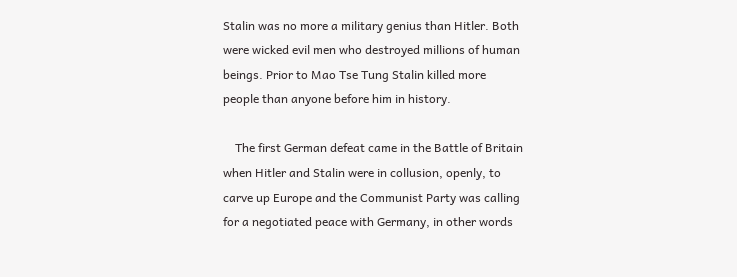Stalin was no more a military genius than Hitler. Both were wicked evil men who destroyed millions of human beings. Prior to Mao Tse Tung Stalin killed more people than anyone before him in history.

    The first German defeat came in the Battle of Britain when Hitler and Stalin were in collusion, openly, to carve up Europe and the Communist Party was calling for a negotiated peace with Germany, in other words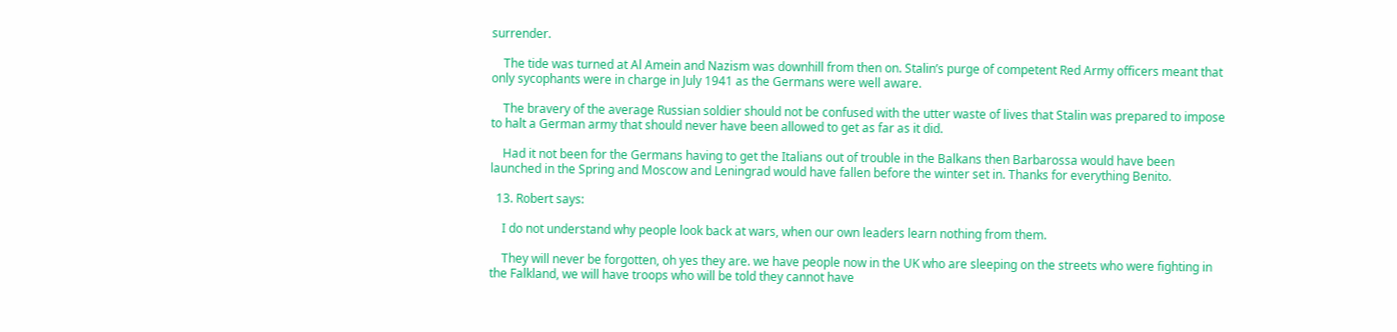surrender.

    The tide was turned at Al Amein and Nazism was downhill from then on. Stalin’s purge of competent Red Army officers meant that only sycophants were in charge in July 1941 as the Germans were well aware.

    The bravery of the average Russian soldier should not be confused with the utter waste of lives that Stalin was prepared to impose to halt a German army that should never have been allowed to get as far as it did.

    Had it not been for the Germans having to get the Italians out of trouble in the Balkans then Barbarossa would have been launched in the Spring and Moscow and Leningrad would have fallen before the winter set in. Thanks for everything Benito.

  13. Robert says:

    I do not understand why people look back at wars, when our own leaders learn nothing from them.

    They will never be forgotten, oh yes they are. we have people now in the UK who are sleeping on the streets who were fighting in the Falkland, we will have troops who will be told they cannot have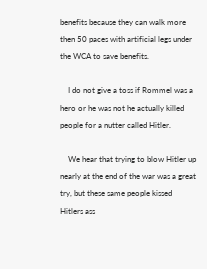benefits because they can walk more then 50 paces with artificial legs under the WCA to save benefits.

    I do not give a toss if Rommel was a hero or he was not he actually killed people for a nutter called Hitler.

    We hear that trying to blow Hitler up nearly at the end of the war was a great try, but these same people kissed Hitlers ass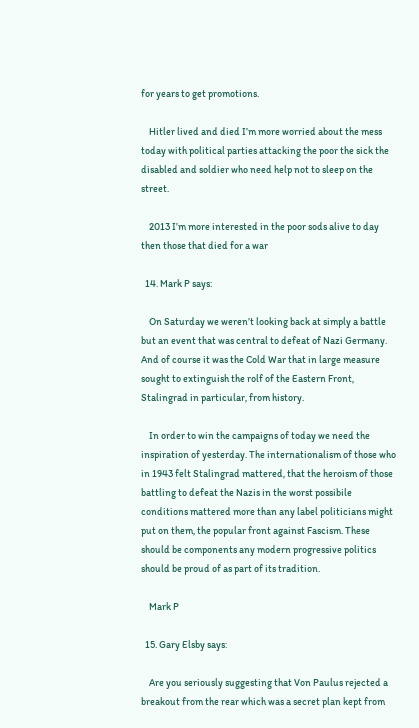for years to get promotions.

    Hitler lived and died I’m more worried about the mess today with political parties attacking the poor the sick the disabled and soldier who need help not to sleep on the street.

    2013 I’m more interested in the poor sods alive to day then those that died for a war

  14. Mark P says:

    On Saturday we weren’t looking back at simply a battle but an event that was central to defeat of Nazi Germany. And of course it was the Cold War that in large measure sought to extinguish the rolf of the Eastern Front, Stalingrad in particular, from history.

    In order to win the campaigns of today we need the inspiration of yesterday. The internationalism of those who in 1943 felt Stalingrad mattered, that the heroism of those battling to defeat the Nazis in the worst possibile conditions mattered more than any label politicians might put on them, the popular front against Fascism. These should be components any modern progressive politics should be proud of as part of its tradition.

    Mark P

  15. Gary Elsby says:

    Are you seriously suggesting that Von Paulus rejected a breakout from the rear which was a secret plan kept from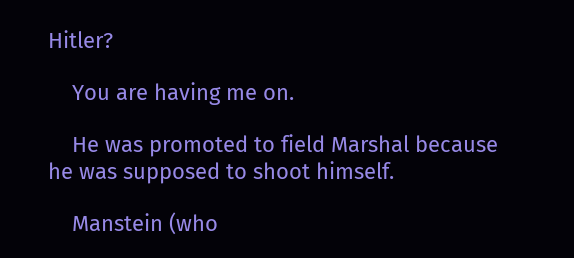Hitler?

    You are having me on.

    He was promoted to field Marshal because he was supposed to shoot himself.

    Manstein (who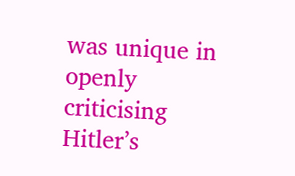was unique in openly criticising Hitler’s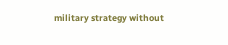military strategy without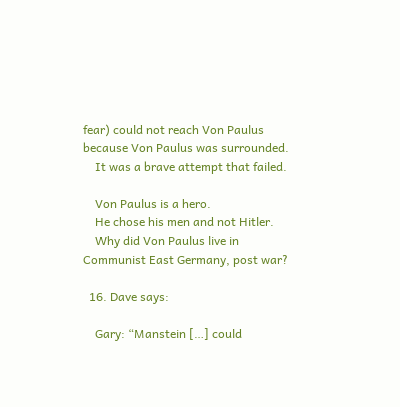fear) could not reach Von Paulus because Von Paulus was surrounded.
    It was a brave attempt that failed.

    Von Paulus is a hero.
    He chose his men and not Hitler.
    Why did Von Paulus live in Communist East Germany, post war?

  16. Dave says:

    Gary: “Manstein […] could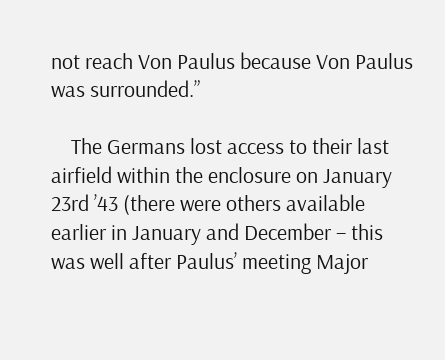not reach Von Paulus because Von Paulus was surrounded.”

    The Germans lost access to their last airfield within the enclosure on January 23rd ’43 (there were others available earlier in January and December – this was well after Paulus’ meeting Major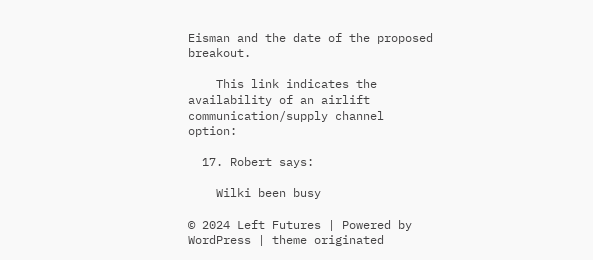Eisman and the date of the proposed breakout.

    This link indicates the availability of an airlift communication/supply channel option:

  17. Robert says:

    Wilki been busy

© 2024 Left Futures | Powered by WordPress | theme originated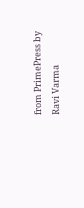from PrimePress by Ravi Varma